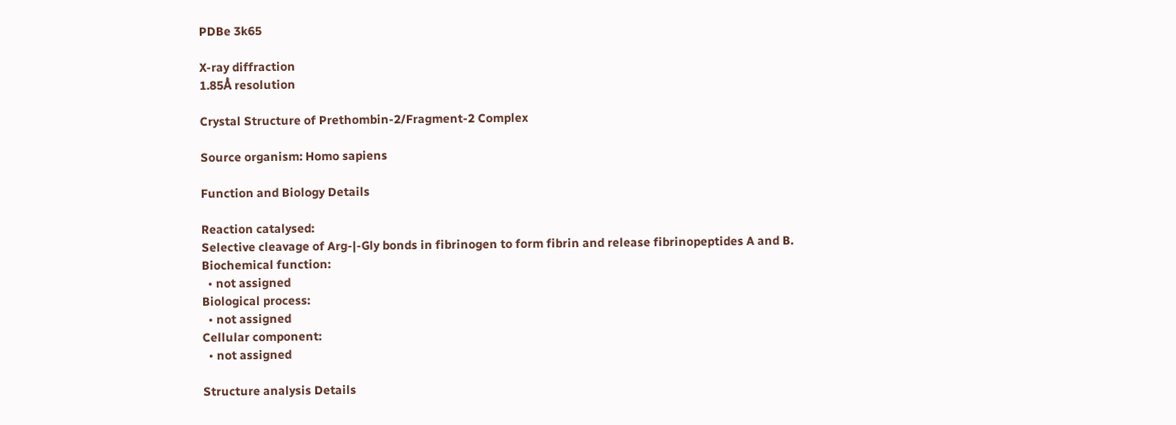PDBe 3k65

X-ray diffraction
1.85Å resolution

Crystal Structure of Prethombin-2/Fragment-2 Complex

Source organism: Homo sapiens

Function and Biology Details

Reaction catalysed:
Selective cleavage of Arg-|-Gly bonds in fibrinogen to form fibrin and release fibrinopeptides A and B.
Biochemical function:
  • not assigned
Biological process:
  • not assigned
Cellular component:
  • not assigned

Structure analysis Details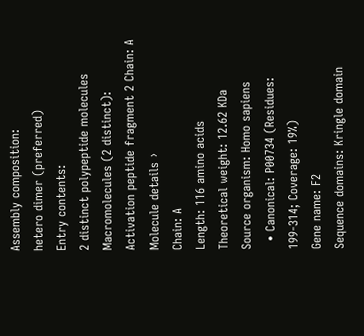Assembly composition:
hetero dimer (preferred)
Entry contents:
2 distinct polypeptide molecules
Macromolecules (2 distinct):
Activation peptide fragment 2 Chain: A
Molecule details ›
Chain: A
Length: 116 amino acids
Theoretical weight: 12.62 KDa
Source organism: Homo sapiens
  • Canonical: P00734 (Residues: 199-314; Coverage: 19%)
Gene name: F2
Sequence domains: Kringle domain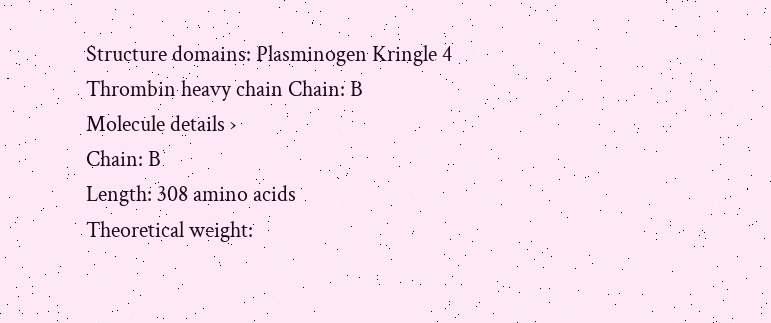Structure domains: Plasminogen Kringle 4
Thrombin heavy chain Chain: B
Molecule details ›
Chain: B
Length: 308 amino acids
Theoretical weight: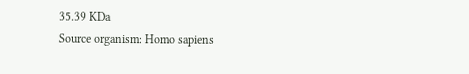35.39 KDa
Source organism: Homo sapiens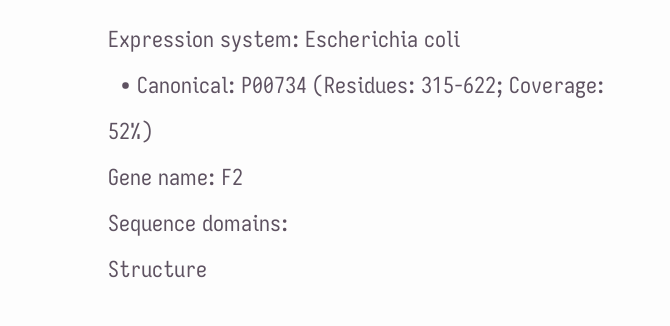Expression system: Escherichia coli
  • Canonical: P00734 (Residues: 315-622; Coverage: 52%)
Gene name: F2
Sequence domains:
Structure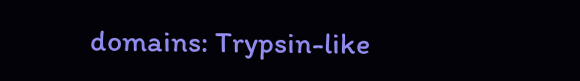domains: Trypsin-like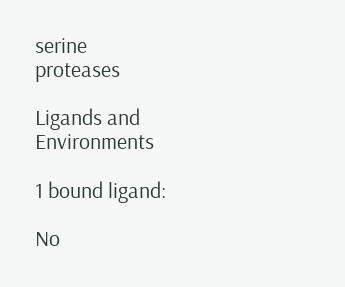serine proteases

Ligands and Environments

1 bound ligand:

No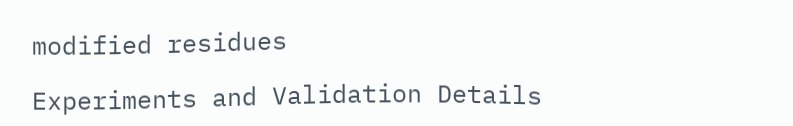modified residues

Experiments and Validation Details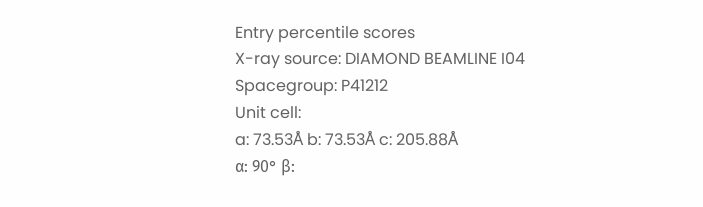Entry percentile scores
X-ray source: DIAMOND BEAMLINE I04
Spacegroup: P41212
Unit cell:
a: 73.53Å b: 73.53Å c: 205.88Å
α: 90° β: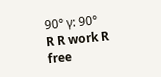90° γ: 90°
R R work R free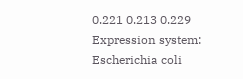0.221 0.213 0.229
Expression system: Escherichia coli